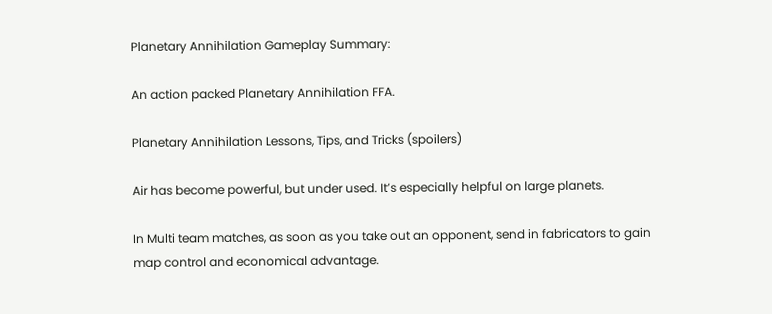Planetary Annihilation Gameplay Summary:

An action packed Planetary Annihilation FFA.

Planetary Annihilation Lessons, Tips, and Tricks (spoilers)

Air has become powerful, but under used. It’s especially helpful on large planets.

In Multi team matches, as soon as you take out an opponent, send in fabricators to gain map control and economical advantage.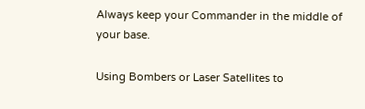Always keep your Commander in the middle of your base.

Using Bombers or Laser Satellites to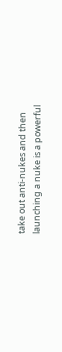take out anti-nukes and then launching a nuke is a powerful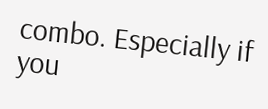combo. Especially if you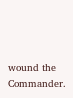wound the Commander.